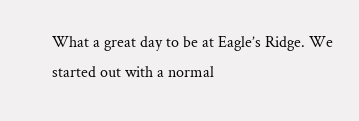What a great day to be at Eagle’s Ridge. We started out with a normal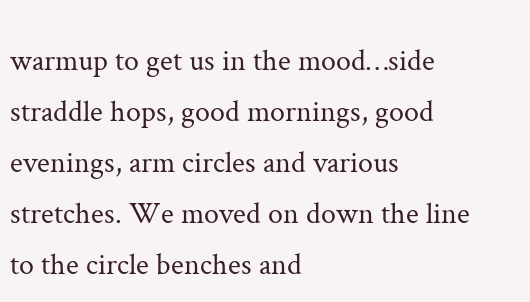warmup to get us in the mood…side straddle hops, good mornings, good evenings, arm circles and various stretches. We moved on down the line to the circle benches and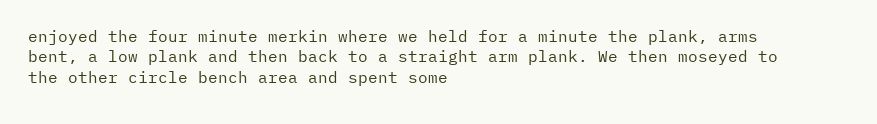enjoyed the four minute merkin where we held for a minute the plank, arms bent, a low plank and then back to a straight arm plank. We then moseyed to the other circle bench area and spent some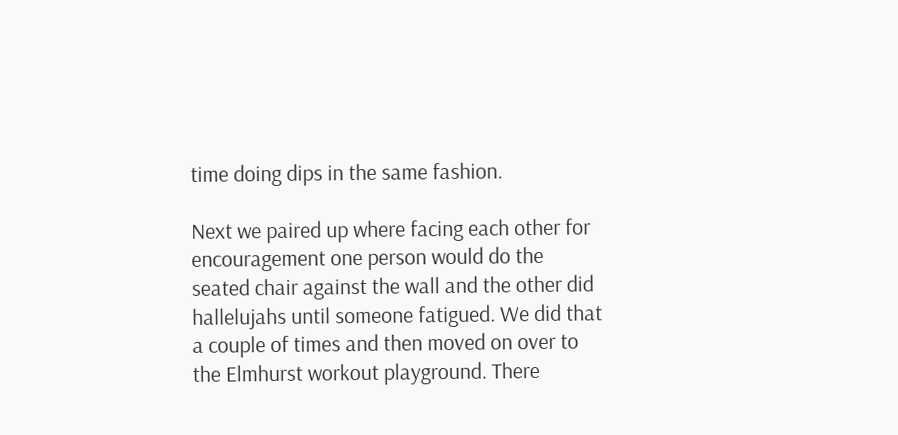time doing dips in the same fashion.

Next we paired up where facing each other for encouragement one person would do the seated chair against the wall and the other did hallelujahs until someone fatigued. We did that a couple of times and then moved on over to the Elmhurst workout playground. There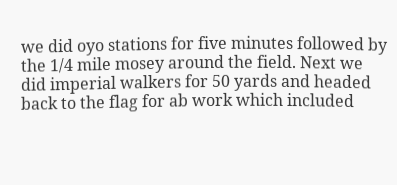we did oyo stations for five minutes followed by the 1/4 mile mosey around the field. Next we did imperial walkers for 50 yards and headed back to the flag for ab work which included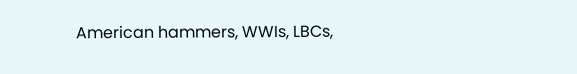American hammers, WWIs, LBCs,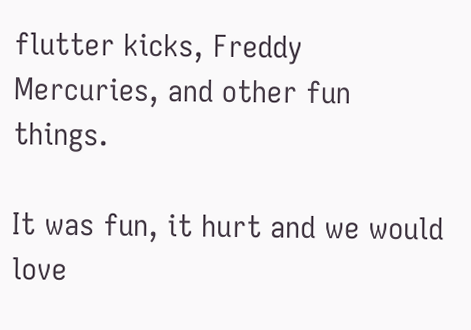flutter kicks, Freddy Mercuries, and other fun things.

It was fun, it hurt and we would love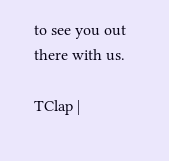to see you out there with us.

TClap |